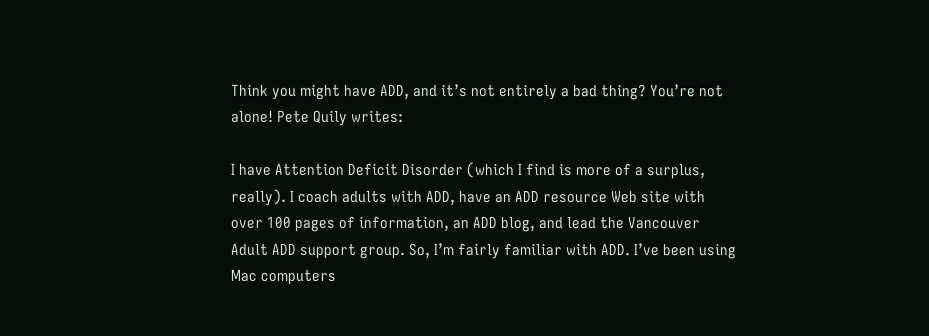Think you might have ADD, and it’s not entirely a bad thing? You’re not alone! Pete Quily writes:

I have Attention Deficit Disorder (which I find is more of a surplus, really). I coach adults with ADD, have an ADD resource Web site with over 100 pages of information, an ADD blog, and lead the Vancouver Adult ADD support group. So, I’m fairly familiar with ADD. I’ve been using Mac computers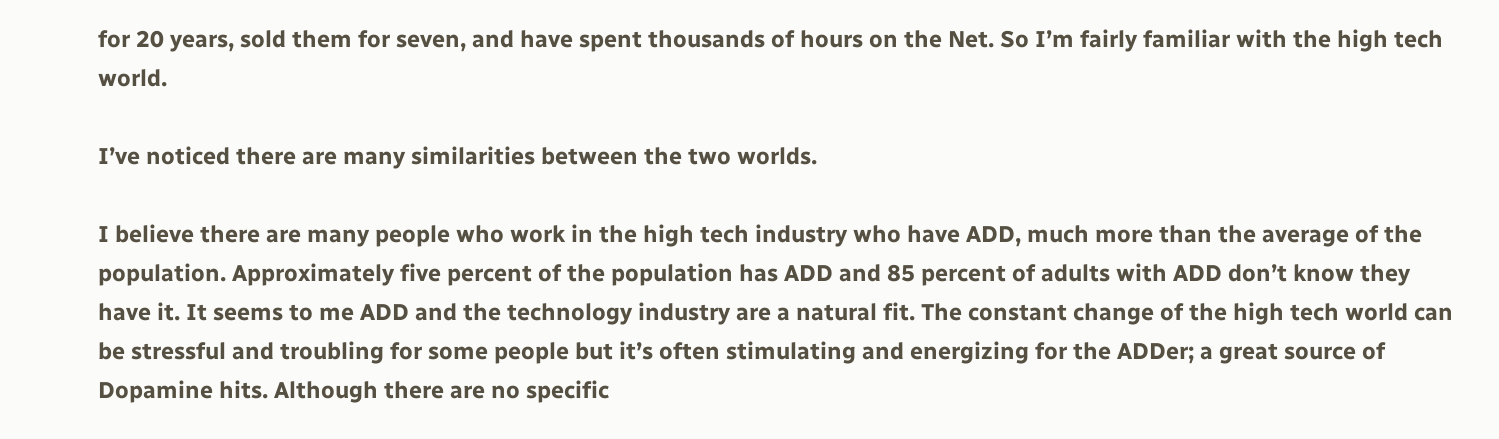for 20 years, sold them for seven, and have spent thousands of hours on the Net. So I’m fairly familiar with the high tech world.

I’ve noticed there are many similarities between the two worlds.

I believe there are many people who work in the high tech industry who have ADD, much more than the average of the population. Approximately five percent of the population has ADD and 85 percent of adults with ADD don’t know they have it. It seems to me ADD and the technology industry are a natural fit. The constant change of the high tech world can be stressful and troubling for some people but it’s often stimulating and energizing for the ADDer; a great source of Dopamine hits. Although there are no specific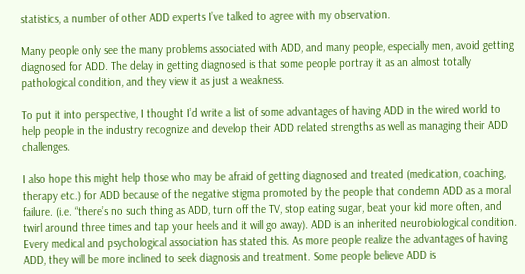statistics, a number of other ADD experts I’ve talked to agree with my observation.

Many people only see the many problems associated with ADD, and many people, especially men, avoid getting diagnosed for ADD. The delay in getting diagnosed is that some people portray it as an almost totally pathological condition, and they view it as just a weakness.

To put it into perspective, I thought I’d write a list of some advantages of having ADD in the wired world to help people in the industry recognize and develop their ADD related strengths as well as managing their ADD challenges.

I also hope this might help those who may be afraid of getting diagnosed and treated (medication, coaching, therapy etc.) for ADD because of the negative stigma promoted by the people that condemn ADD as a moral failure. (i.e. “there’s no such thing as ADD, turn off the TV, stop eating sugar, beat your kid more often, and twirl around three times and tap your heels and it will go away). ADD is an inherited neurobiological condition. Every medical and psychological association has stated this. As more people realize the advantages of having ADD, they will be more inclined to seek diagnosis and treatment. Some people believe ADD is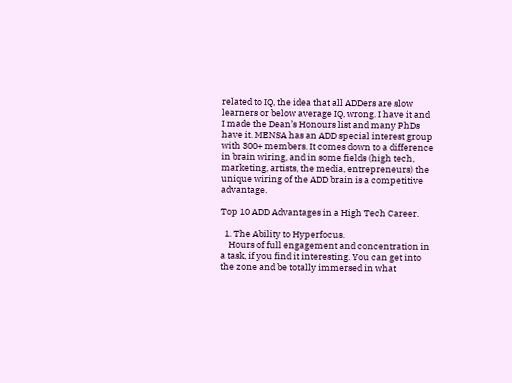related to IQ, the idea that all ADDers are slow learners or below average IQ, wrong. I have it and I made the Dean’s Honours list and many PhDs have it. MENSA has an ADD special interest group with 300+ members. It comes down to a difference in brain wiring, and in some fields (high tech, marketing, artists, the media, entrepreneurs) the unique wiring of the ADD brain is a competitive advantage.

Top 10 ADD Advantages in a High Tech Career.

  1. The Ability to Hyperfocus.
    Hours of full engagement and concentration in a task, if you find it interesting. You can get into the zone and be totally immersed in what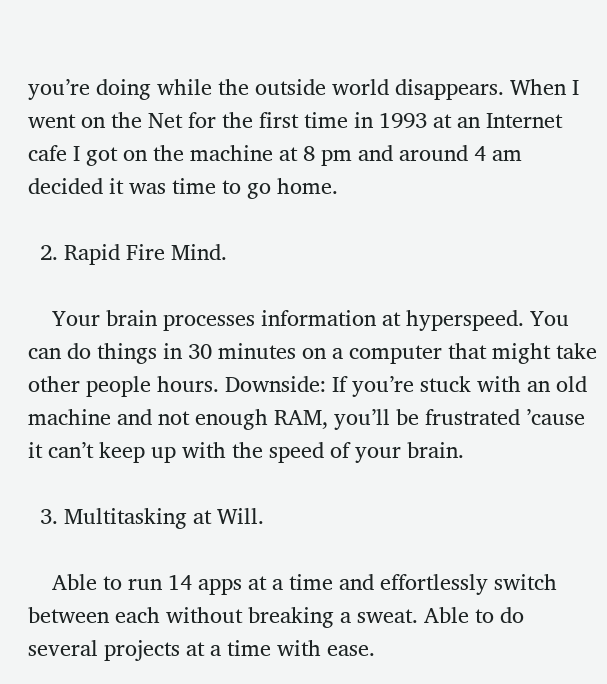you’re doing while the outside world disappears. When I went on the Net for the first time in 1993 at an Internet cafe I got on the machine at 8 pm and around 4 am decided it was time to go home.

  2. Rapid Fire Mind.

    Your brain processes information at hyperspeed. You can do things in 30 minutes on a computer that might take other people hours. Downside: If you’re stuck with an old machine and not enough RAM, you’ll be frustrated ’cause it can’t keep up with the speed of your brain.

  3. Multitasking at Will.

    Able to run 14 apps at a time and effortlessly switch between each without breaking a sweat. Able to do several projects at a time with ease.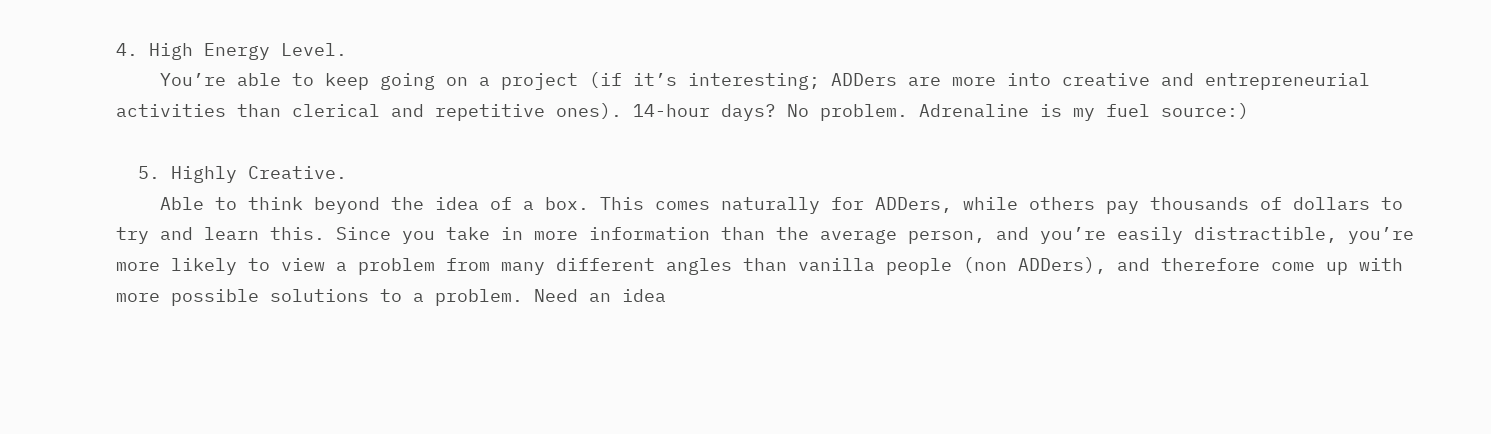4. High Energy Level.
    You’re able to keep going on a project (if it’s interesting; ADDers are more into creative and entrepreneurial activities than clerical and repetitive ones). 14-hour days? No problem. Adrenaline is my fuel source:)

  5. Highly Creative.
    Able to think beyond the idea of a box. This comes naturally for ADDers, while others pay thousands of dollars to try and learn this. Since you take in more information than the average person, and you’re easily distractible, you’re more likely to view a problem from many different angles than vanilla people (non ADDers), and therefore come up with more possible solutions to a problem. Need an idea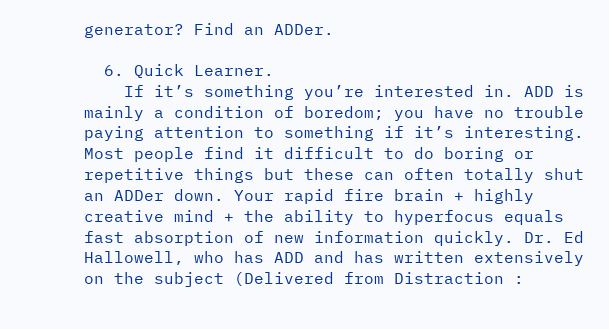generator? Find an ADDer.

  6. Quick Learner.
    If it’s something you’re interested in. ADD is mainly a condition of boredom; you have no trouble paying attention to something if it’s interesting. Most people find it difficult to do boring or repetitive things but these can often totally shut an ADDer down. Your rapid fire brain + highly creative mind + the ability to hyperfocus equals fast absorption of new information quickly. Dr. Ed Hallowell, who has ADD and has written extensively on the subject (Delivered from Distraction :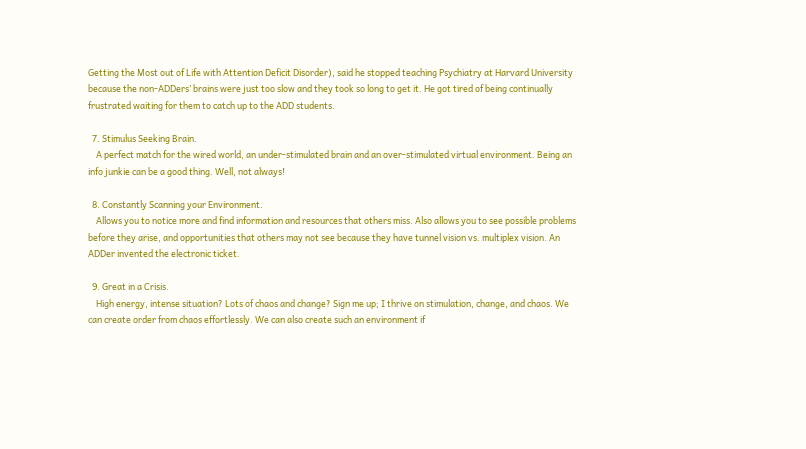Getting the Most out of Life with Attention Deficit Disorder), said he stopped teaching Psychiatry at Harvard University because the non-ADDers’ brains were just too slow and they took so long to get it. He got tired of being continually frustrated waiting for them to catch up to the ADD students.

  7. Stimulus Seeking Brain.
    A perfect match for the wired world, an under-stimulated brain and an over-stimulated virtual environment. Being an info junkie can be a good thing. Well, not always!

  8. Constantly Scanning your Environment.
    Allows you to notice more and find information and resources that others miss. Also allows you to see possible problems before they arise, and opportunities that others may not see because they have tunnel vision vs. multiplex vision. An ADDer invented the electronic ticket.

  9. Great in a Crisis.
    High energy, intense situation? Lots of chaos and change? Sign me up; I thrive on stimulation, change, and chaos. We can create order from chaos effortlessly. We can also create such an environment if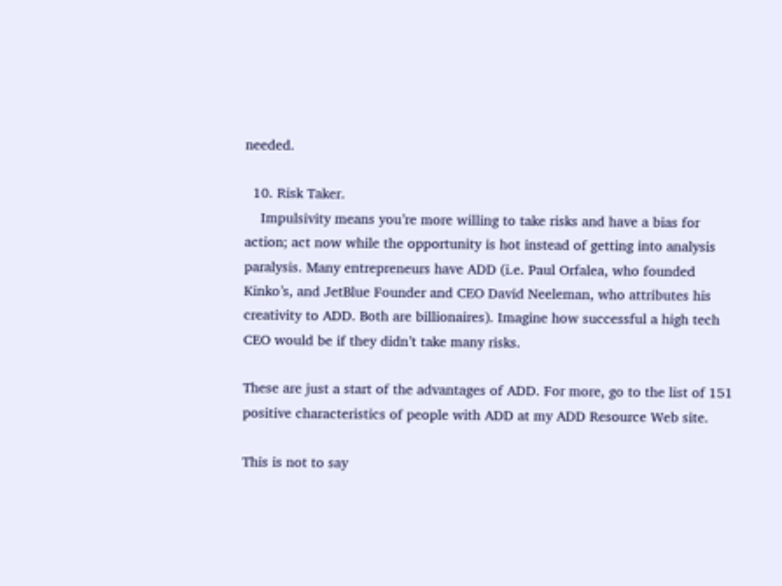needed.

  10. Risk Taker.
    Impulsivity means you’re more willing to take risks and have a bias for action; act now while the opportunity is hot instead of getting into analysis paralysis. Many entrepreneurs have ADD (i.e. Paul Orfalea, who founded Kinko’s, and JetBlue Founder and CEO David Neeleman, who attributes his creativity to ADD. Both are billionaires). Imagine how successful a high tech CEO would be if they didn’t take many risks.

These are just a start of the advantages of ADD. For more, go to the list of 151 positive characteristics of people with ADD at my ADD Resource Web site.

This is not to say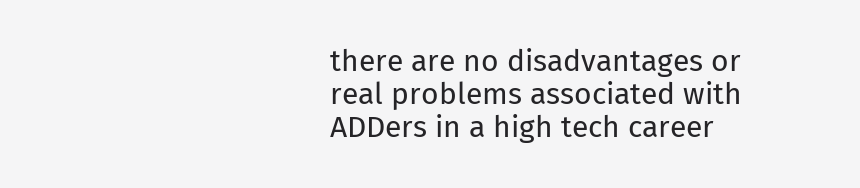there are no disadvantages or real problems associated with ADDers in a high tech career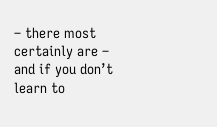– there most certainly are – and if you don’t learn to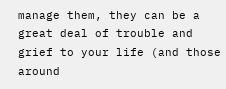manage them, they can be a great deal of trouble and grief to your life (and those around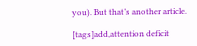you). But that’s another article.

[tags]add,attention deficit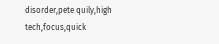disorder,pete quily,high tech,focus,quick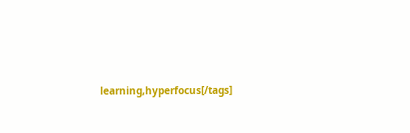learning,hyperfocus[/tags]